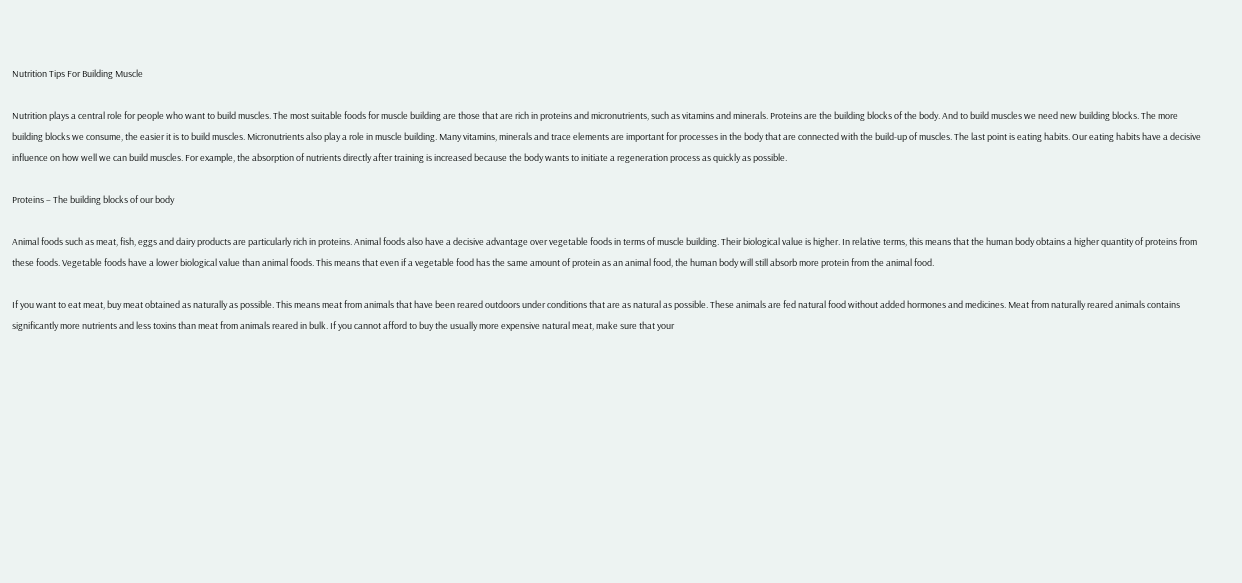Nutrition Tips For Building Muscle

Nutrition plays a central role for people who want to build muscles. The most suitable foods for muscle building are those that are rich in proteins and micronutrients, such as vitamins and minerals. Proteins are the building blocks of the body. And to build muscles we need new building blocks. The more building blocks we consume, the easier it is to build muscles. Micronutrients also play a role in muscle building. Many vitamins, minerals and trace elements are important for processes in the body that are connected with the build-up of muscles. The last point is eating habits. Our eating habits have a decisive influence on how well we can build muscles. For example, the absorption of nutrients directly after training is increased because the body wants to initiate a regeneration process as quickly as possible.

Proteins – The building blocks of our body

Animal foods such as meat, fish, eggs and dairy products are particularly rich in proteins. Animal foods also have a decisive advantage over vegetable foods in terms of muscle building. Their biological value is higher. In relative terms, this means that the human body obtains a higher quantity of proteins from these foods. Vegetable foods have a lower biological value than animal foods. This means that even if a vegetable food has the same amount of protein as an animal food, the human body will still absorb more protein from the animal food.

If you want to eat meat, buy meat obtained as naturally as possible. This means meat from animals that have been reared outdoors under conditions that are as natural as possible. These animals are fed natural food without added hormones and medicines. Meat from naturally reared animals contains significantly more nutrients and less toxins than meat from animals reared in bulk. If you cannot afford to buy the usually more expensive natural meat, make sure that your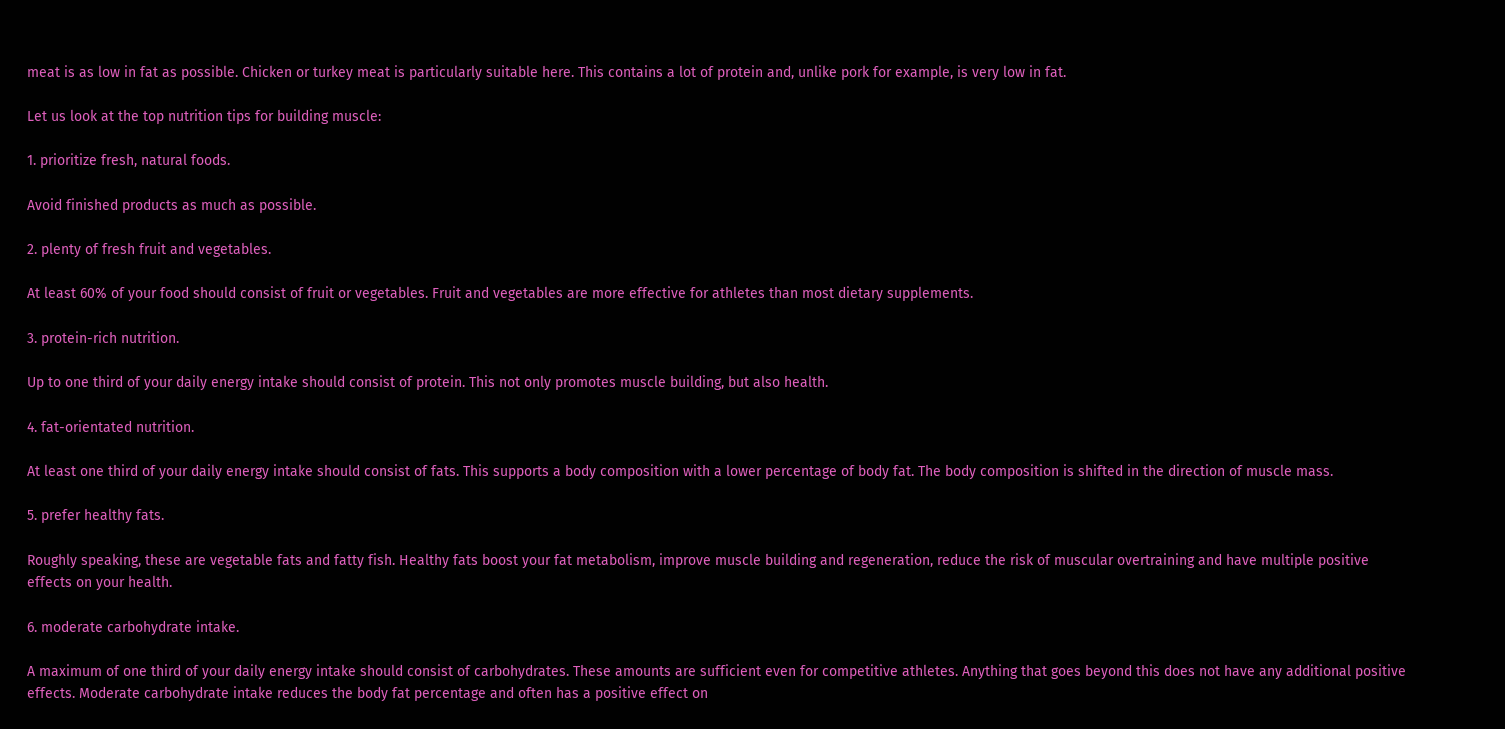meat is as low in fat as possible. Chicken or turkey meat is particularly suitable here. This contains a lot of protein and, unlike pork for example, is very low in fat.

Let us look at the top nutrition tips for building muscle:

1. prioritize fresh, natural foods.

Avoid finished products as much as possible.

2. plenty of fresh fruit and vegetables.

At least 60% of your food should consist of fruit or vegetables. Fruit and vegetables are more effective for athletes than most dietary supplements.

3. protein-rich nutrition.

Up to one third of your daily energy intake should consist of protein. This not only promotes muscle building, but also health.

4. fat-orientated nutrition.

At least one third of your daily energy intake should consist of fats. This supports a body composition with a lower percentage of body fat. The body composition is shifted in the direction of muscle mass.

5. prefer healthy fats.

Roughly speaking, these are vegetable fats and fatty fish. Healthy fats boost your fat metabolism, improve muscle building and regeneration, reduce the risk of muscular overtraining and have multiple positive effects on your health.

6. moderate carbohydrate intake.

A maximum of one third of your daily energy intake should consist of carbohydrates. These amounts are sufficient even for competitive athletes. Anything that goes beyond this does not have any additional positive effects. Moderate carbohydrate intake reduces the body fat percentage and often has a positive effect on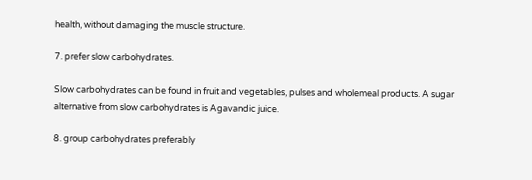health, without damaging the muscle structure.

7. prefer slow carbohydrates.

Slow carbohydrates can be found in fruit and vegetables, pulses and wholemeal products. A sugar alternative from slow carbohydrates is Agavandic juice.

8. group carbohydrates preferably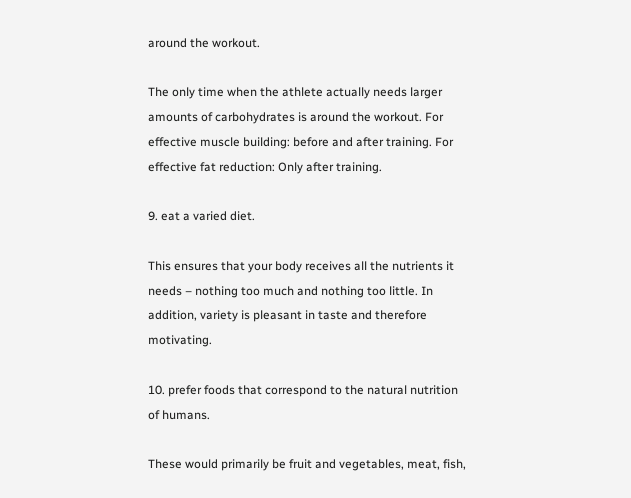around the workout.

The only time when the athlete actually needs larger amounts of carbohydrates is around the workout. For effective muscle building: before and after training. For effective fat reduction: Only after training.

9. eat a varied diet.

This ensures that your body receives all the nutrients it needs – nothing too much and nothing too little. In addition, variety is pleasant in taste and therefore motivating.

10. prefer foods that correspond to the natural nutrition of humans.

These would primarily be fruit and vegetables, meat, fish,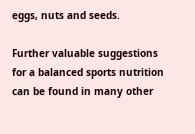eggs, nuts and seeds.

Further valuable suggestions for a balanced sports nutrition can be found in many other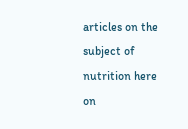articles on the subject of nutrition here on